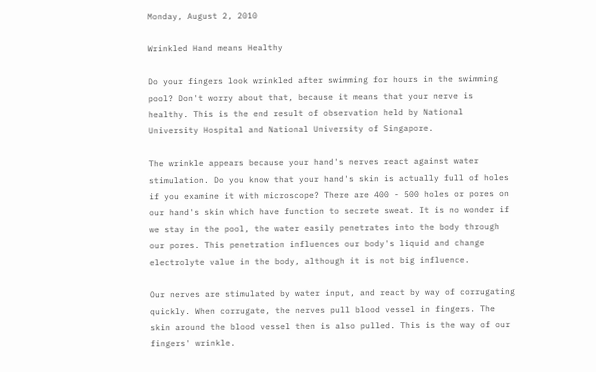Monday, August 2, 2010

Wrinkled Hand means Healthy

Do your fingers look wrinkled after swimming for hours in the swimming pool? Don't worry about that, because it means that your nerve is healthy. This is the end result of observation held by National University Hospital and National University of Singapore.

The wrinkle appears because your hand's nerves react against water stimulation. Do you know that your hand's skin is actually full of holes if you examine it with microscope? There are 400 - 500 holes or pores on our hand's skin which have function to secrete sweat. It is no wonder if we stay in the pool, the water easily penetrates into the body through our pores. This penetration influences our body's liquid and change electrolyte value in the body, although it is not big influence.

Our nerves are stimulated by water input, and react by way of corrugating quickly. When corrugate, the nerves pull blood vessel in fingers. The skin around the blood vessel then is also pulled. This is the way of our fingers' wrinkle.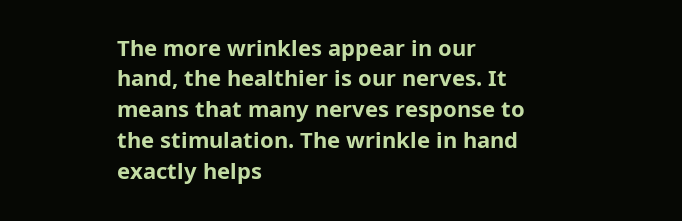The more wrinkles appear in our hand, the healthier is our nerves. It means that many nerves response to the stimulation. The wrinkle in hand exactly helps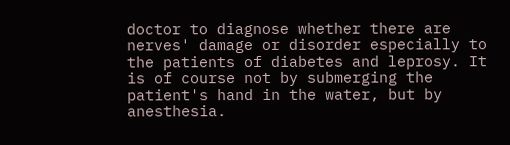doctor to diagnose whether there are nerves' damage or disorder especially to the patients of diabetes and leprosy. It is of course not by submerging the patient's hand in the water, but by anesthesia.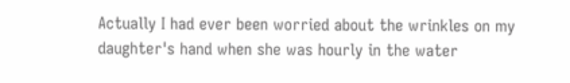Actually I had ever been worried about the wrinkles on my daughter's hand when she was hourly in the water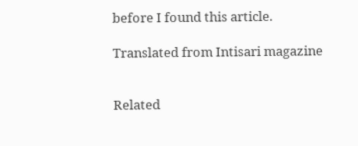before I found this article.

Translated from Intisari magazine


Related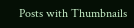Posts with Thumbnails